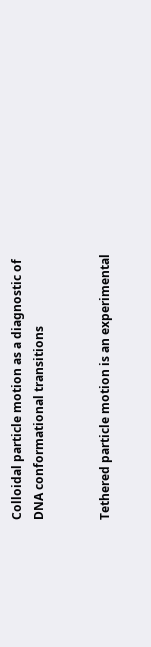Colloidal particle motion as a diagnostic of DNA conformational transitions


Tethered particle motion is an experimental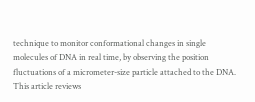technique to monitor conformational changes in single molecules of DNA in real time, by observing the position fluctuations of a micrometer-size particle attached to the DNA. This article reviews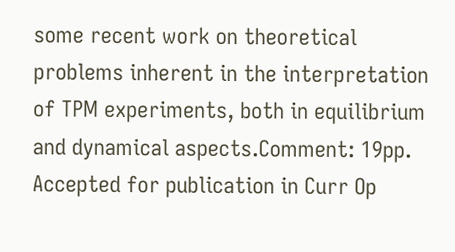some recent work on theoretical problems inherent in the interpretation of TPM experiments, both in equilibrium and dynamical aspects.Comment: 19pp. Accepted for publication in Curr Op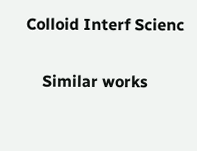Colloid Interf Scienc

    Similar works